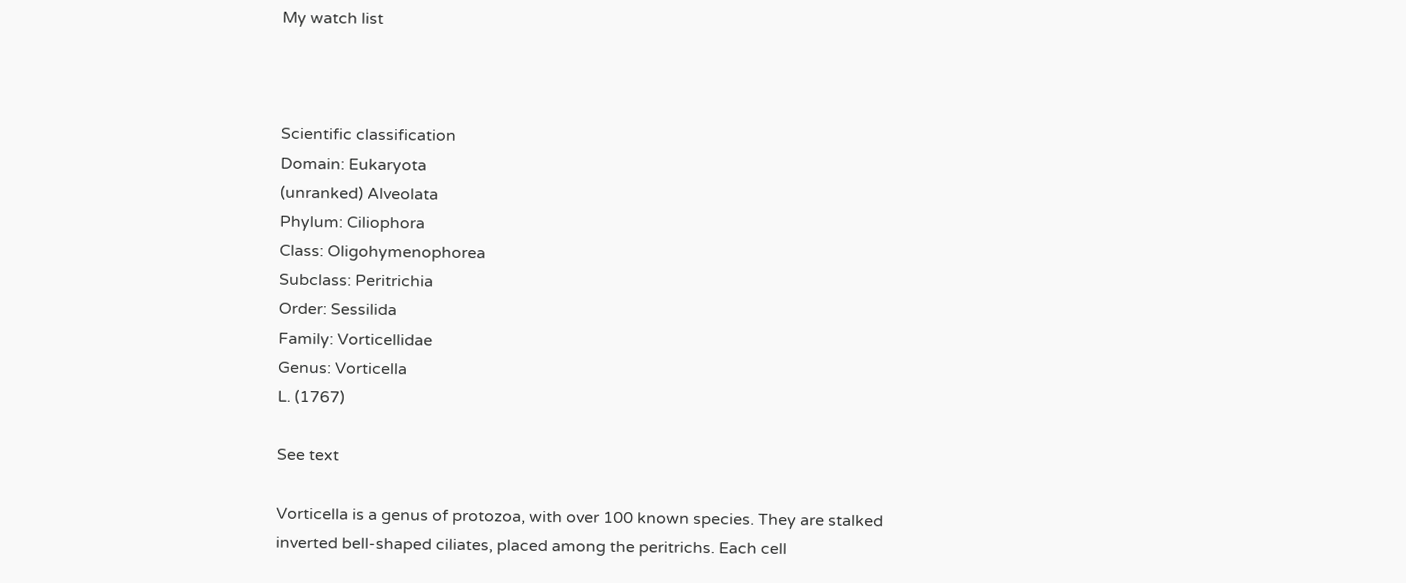My watch list



Scientific classification
Domain: Eukaryota
(unranked) Alveolata
Phylum: Ciliophora
Class: Oligohymenophorea
Subclass: Peritrichia
Order: Sessilida
Family: Vorticellidae
Genus: Vorticella
L. (1767)

See text

Vorticella is a genus of protozoa, with over 100 known species. They are stalked inverted bell-shaped ciliates, placed among the peritrichs. Each cell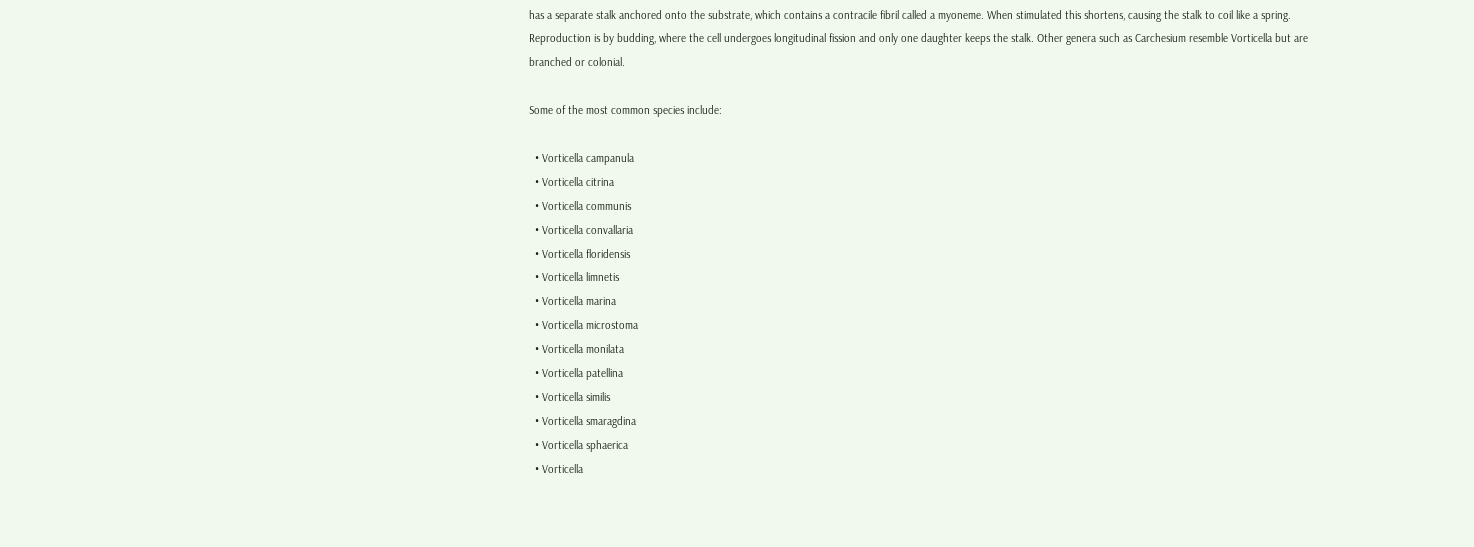has a separate stalk anchored onto the substrate, which contains a contracile fibril called a myoneme. When stimulated this shortens, causing the stalk to coil like a spring. Reproduction is by budding, where the cell undergoes longitudinal fission and only one daughter keeps the stalk. Other genera such as Carchesium resemble Vorticella but are branched or colonial.

Some of the most common species include:

  • Vorticella campanula
  • Vorticella citrina
  • Vorticella communis
  • Vorticella convallaria
  • Vorticella floridensis
  • Vorticella limnetis
  • Vorticella marina
  • Vorticella microstoma
  • Vorticella monilata
  • Vorticella patellina
  • Vorticella similis
  • Vorticella smaragdina
  • Vorticella sphaerica
  • Vorticella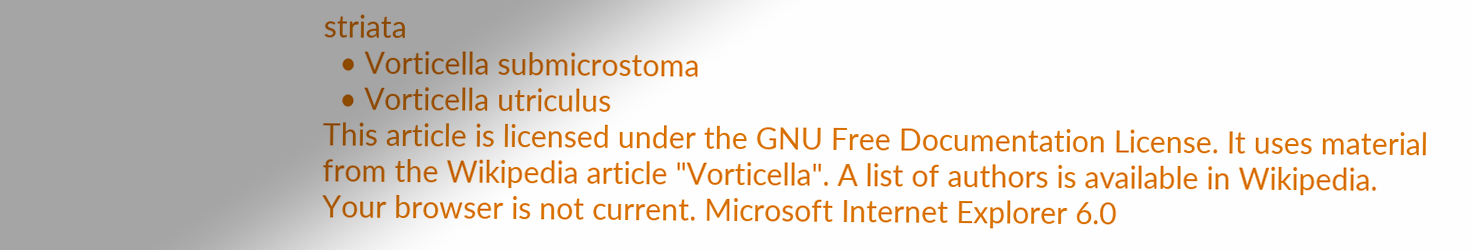striata
  • Vorticella submicrostoma
  • Vorticella utriculus
This article is licensed under the GNU Free Documentation License. It uses material from the Wikipedia article "Vorticella". A list of authors is available in Wikipedia.
Your browser is not current. Microsoft Internet Explorer 6.0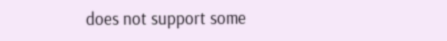does not support some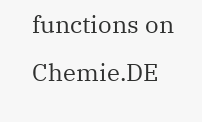functions on Chemie.DE